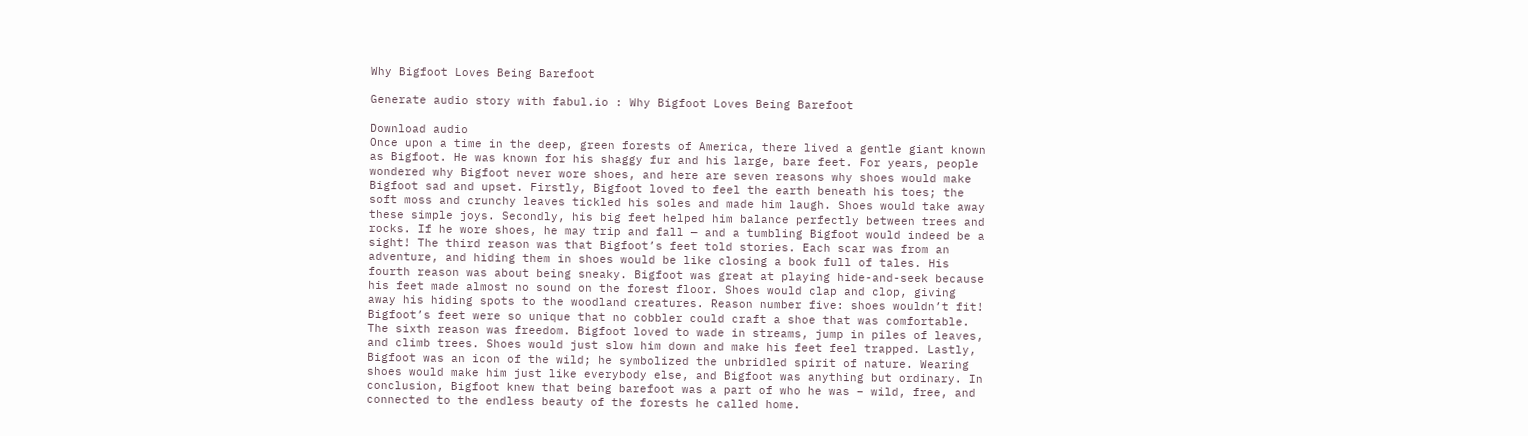Why Bigfoot Loves Being Barefoot

Generate audio story with fabul.io : Why Bigfoot Loves Being Barefoot

Download audio
Once upon a time in the deep, green forests of America, there lived a gentle giant known as Bigfoot. He was known for his shaggy fur and his large, bare feet. For years, people wondered why Bigfoot never wore shoes, and here are seven reasons why shoes would make Bigfoot sad and upset. Firstly, Bigfoot loved to feel the earth beneath his toes; the soft moss and crunchy leaves tickled his soles and made him laugh. Shoes would take away these simple joys. Secondly, his big feet helped him balance perfectly between trees and rocks. If he wore shoes, he may trip and fall — and a tumbling Bigfoot would indeed be a sight! The third reason was that Bigfoot’s feet told stories. Each scar was from an adventure, and hiding them in shoes would be like closing a book full of tales. His fourth reason was about being sneaky. Bigfoot was great at playing hide-and-seek because his feet made almost no sound on the forest floor. Shoes would clap and clop, giving away his hiding spots to the woodland creatures. Reason number five: shoes wouldn’t fit! Bigfoot’s feet were so unique that no cobbler could craft a shoe that was comfortable. The sixth reason was freedom. Bigfoot loved to wade in streams, jump in piles of leaves, and climb trees. Shoes would just slow him down and make his feet feel trapped. Lastly, Bigfoot was an icon of the wild; he symbolized the unbridled spirit of nature. Wearing shoes would make him just like everybody else, and Bigfoot was anything but ordinary. In conclusion, Bigfoot knew that being barefoot was a part of who he was – wild, free, and connected to the endless beauty of the forests he called home.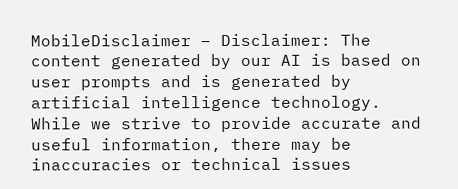MobileDisclaimer – Disclaimer: The content generated by our AI is based on user prompts and is generated by artificial intelligence technology. While we strive to provide accurate and useful information, there may be inaccuracies or technical issues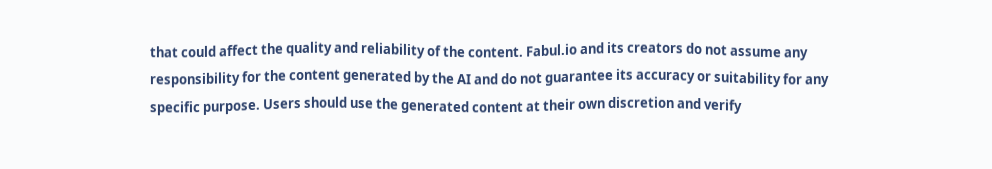that could affect the quality and reliability of the content. Fabul.io and its creators do not assume any responsibility for the content generated by the AI and do not guarantee its accuracy or suitability for any specific purpose. Users should use the generated content at their own discretion and verify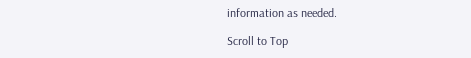information as needed.

Scroll to Top